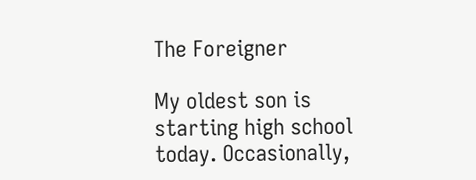The Foreigner

My oldest son is starting high school today. Occasionally,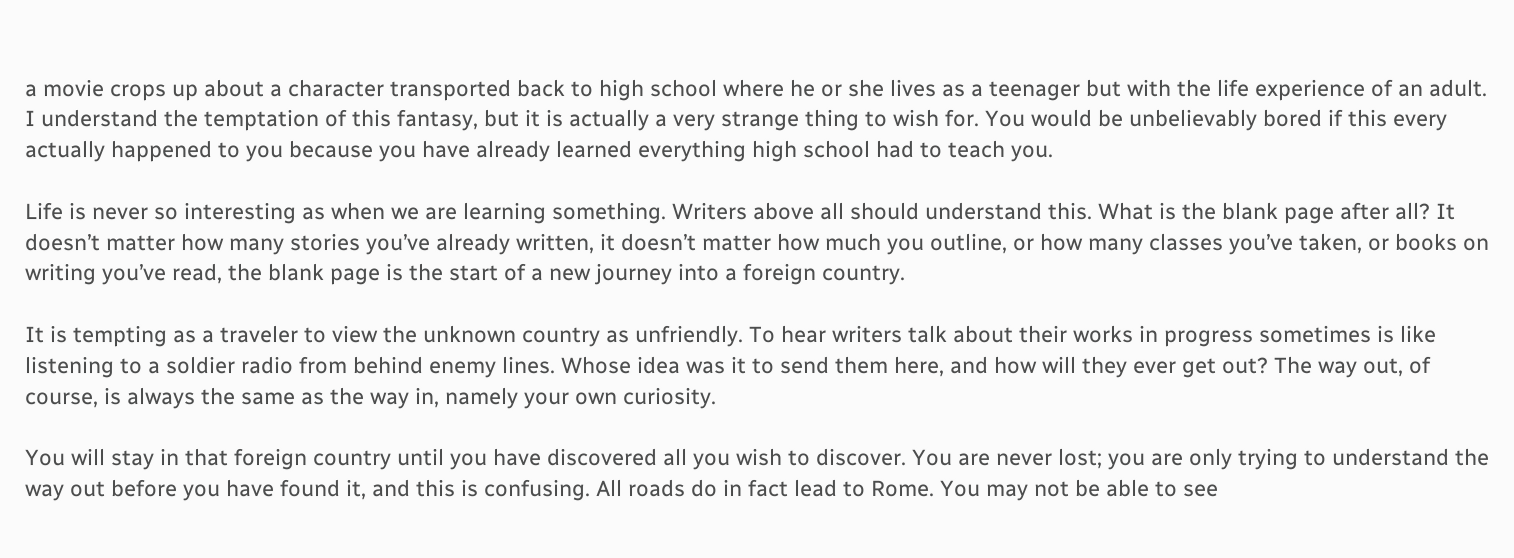a movie crops up about a character transported back to high school where he or she lives as a teenager but with the life experience of an adult. I understand the temptation of this fantasy, but it is actually a very strange thing to wish for. You would be unbelievably bored if this every actually happened to you because you have already learned everything high school had to teach you.

Life is never so interesting as when we are learning something. Writers above all should understand this. What is the blank page after all? It doesn’t matter how many stories you’ve already written, it doesn’t matter how much you outline, or how many classes you’ve taken, or books on writing you’ve read, the blank page is the start of a new journey into a foreign country.

It is tempting as a traveler to view the unknown country as unfriendly. To hear writers talk about their works in progress sometimes is like listening to a soldier radio from behind enemy lines. Whose idea was it to send them here, and how will they ever get out? The way out, of course, is always the same as the way in, namely your own curiosity.

You will stay in that foreign country until you have discovered all you wish to discover. You are never lost; you are only trying to understand the way out before you have found it, and this is confusing. All roads do in fact lead to Rome. You may not be able to see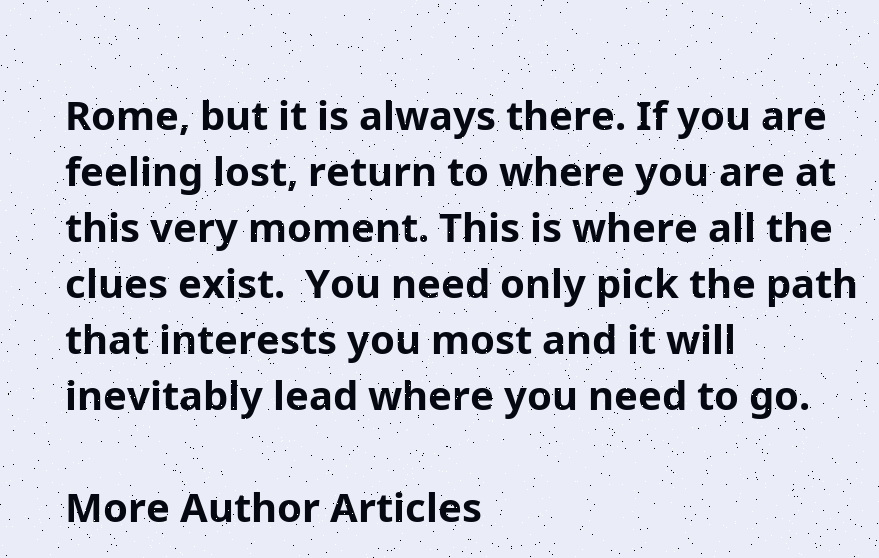Rome, but it is always there. If you are feeling lost, return to where you are at this very moment. This is where all the clues exist.  You need only pick the path that interests you most and it will inevitably lead where you need to go.

More Author Articles